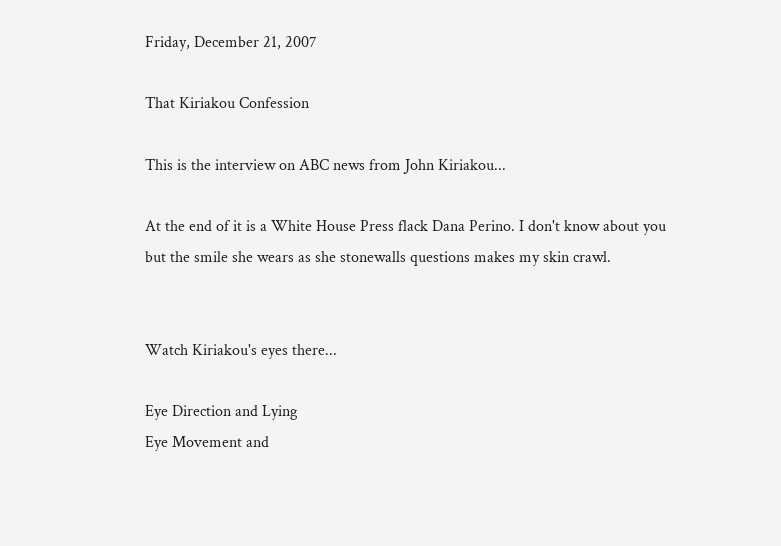Friday, December 21, 2007

That Kiriakou Confession

This is the interview on ABC news from John Kiriakou...

At the end of it is a White House Press flack Dana Perino. I don't know about you but the smile she wears as she stonewalls questions makes my skin crawl.


Watch Kiriakou's eyes there...

Eye Direction and Lying
Eye Movement and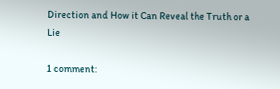Direction and How it Can Reveal the Truth or a Lie

1 comment: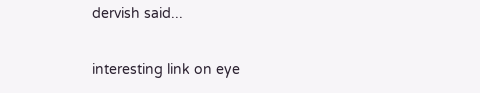dervish said...

interesting link on eye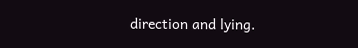direction and lying.